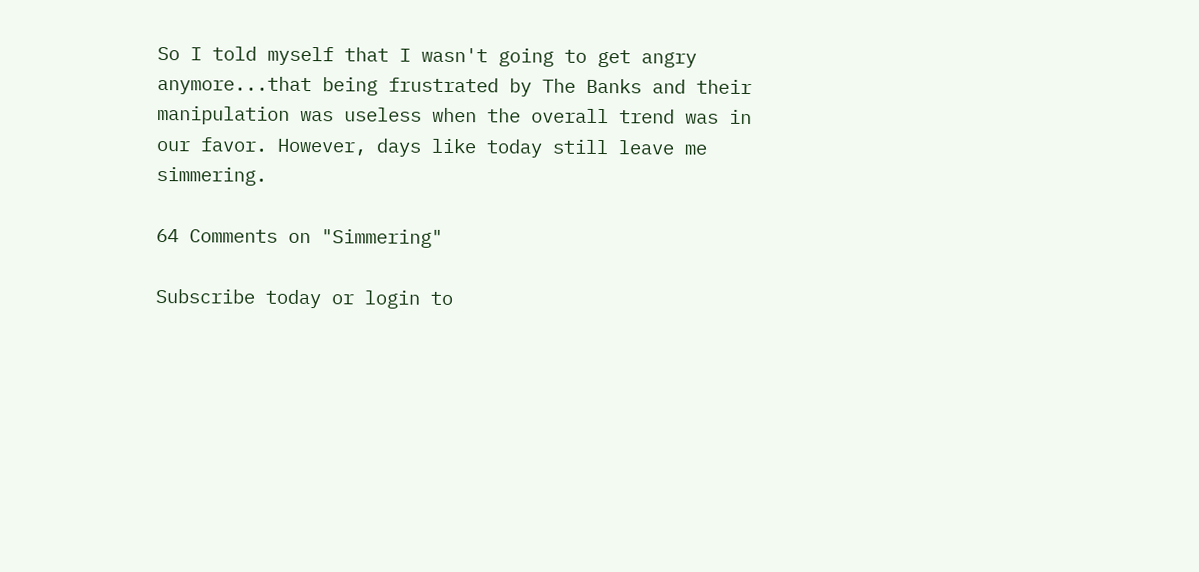So I told myself that I wasn't going to get angry anymore...that being frustrated by The Banks and their manipulation was useless when the overall trend was in our favor. However, days like today still leave me simmering.

64 Comments on "Simmering"

Subscribe today or login to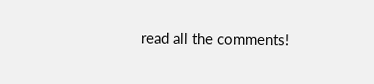read all the comments!